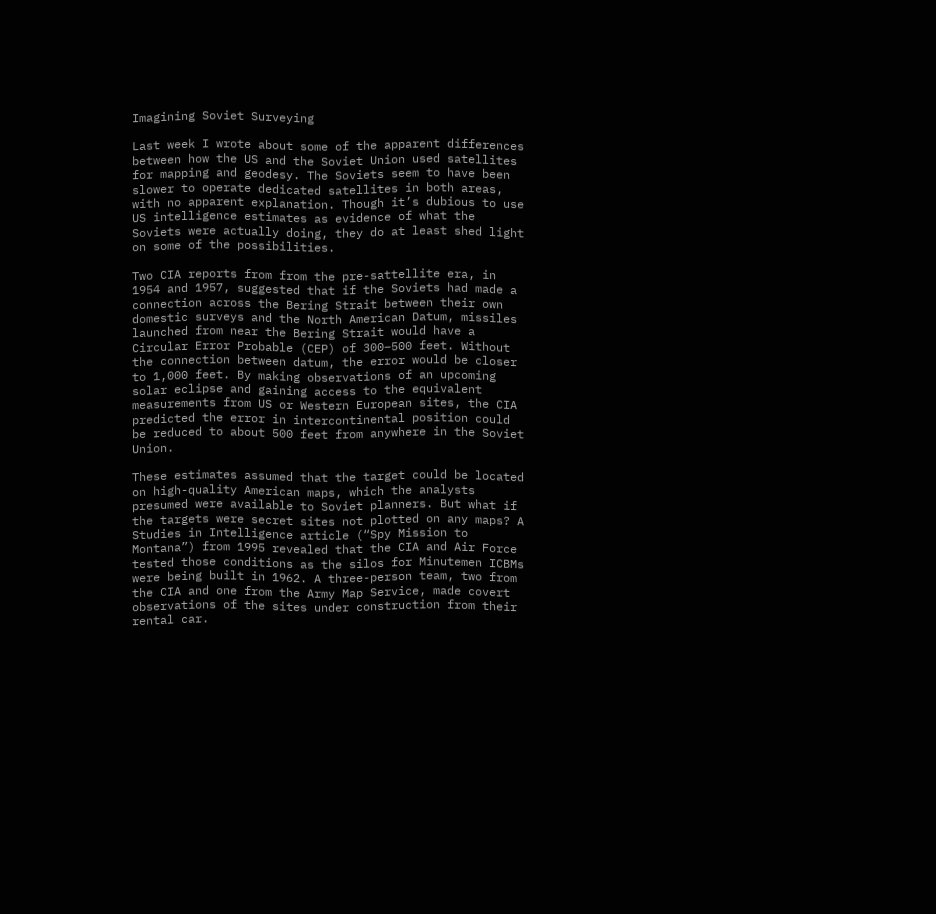Imagining Soviet Surveying

Last week I wrote about some of the apparent differences between how the US and the Soviet Union used satellites for mapping and geodesy. The Soviets seem to have been slower to operate dedicated satellites in both areas, with no apparent explanation. Though it’s dubious to use US intelligence estimates as evidence of what the Soviets were actually doing, they do at least shed light on some of the possibilities.

Two CIA reports from from the pre-sattellite era, in 1954 and 1957, suggested that if the Soviets had made a connection across the Bering Strait between their own domestic surveys and the North American Datum, missiles launched from near the Bering Strait would have a Circular Error Probable (CEP) of 300–500 feet. Without the connection between datum, the error would be closer to 1,000 feet. By making observations of an upcoming solar eclipse and gaining access to the equivalent measurements from US or Western European sites, the CIA predicted the error in intercontinental position could be reduced to about 500 feet from anywhere in the Soviet Union.

These estimates assumed that the target could be located on high-quality American maps, which the analysts presumed were available to Soviet planners. But what if the targets were secret sites not plotted on any maps? A Studies in Intelligence article (“Spy Mission to Montana”) from 1995 revealed that the CIA and Air Force tested those conditions as the silos for Minutemen ICBMs were being built in 1962. A three-person team, two from the CIA and one from the Army Map Service, made covert observations of the sites under construction from their rental car.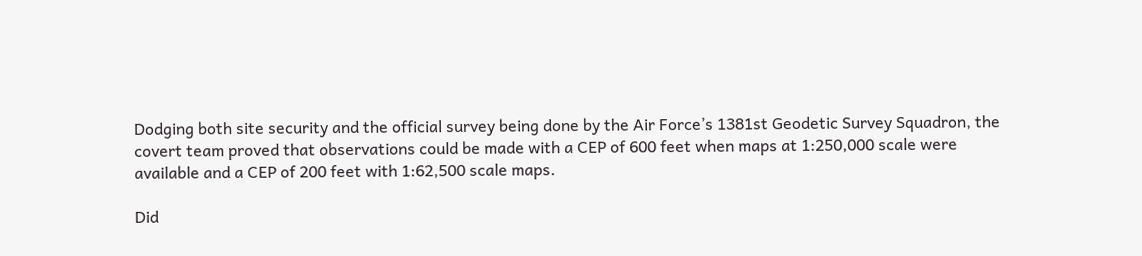Dodging both site security and the official survey being done by the Air Force’s 1381st Geodetic Survey Squadron, the covert team proved that observations could be made with a CEP of 600 feet when maps at 1:250,000 scale were available and a CEP of 200 feet with 1:62,500 scale maps.

Did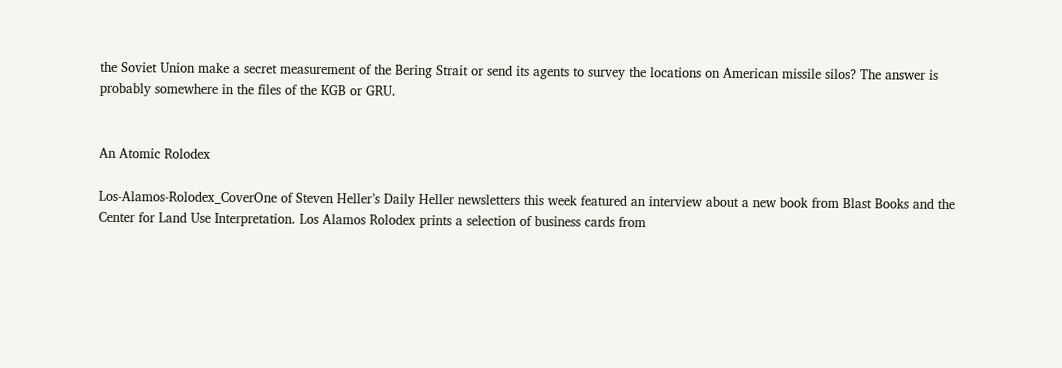the Soviet Union make a secret measurement of the Bering Strait or send its agents to survey the locations on American missile silos? The answer is probably somewhere in the files of the KGB or GRU.


An Atomic Rolodex

Los-Alamos-Rolodex_CoverOne of Steven Heller’s Daily Heller newsletters this week featured an interview about a new book from Blast Books and the Center for Land Use Interpretation. Los Alamos Rolodex prints a selection of business cards from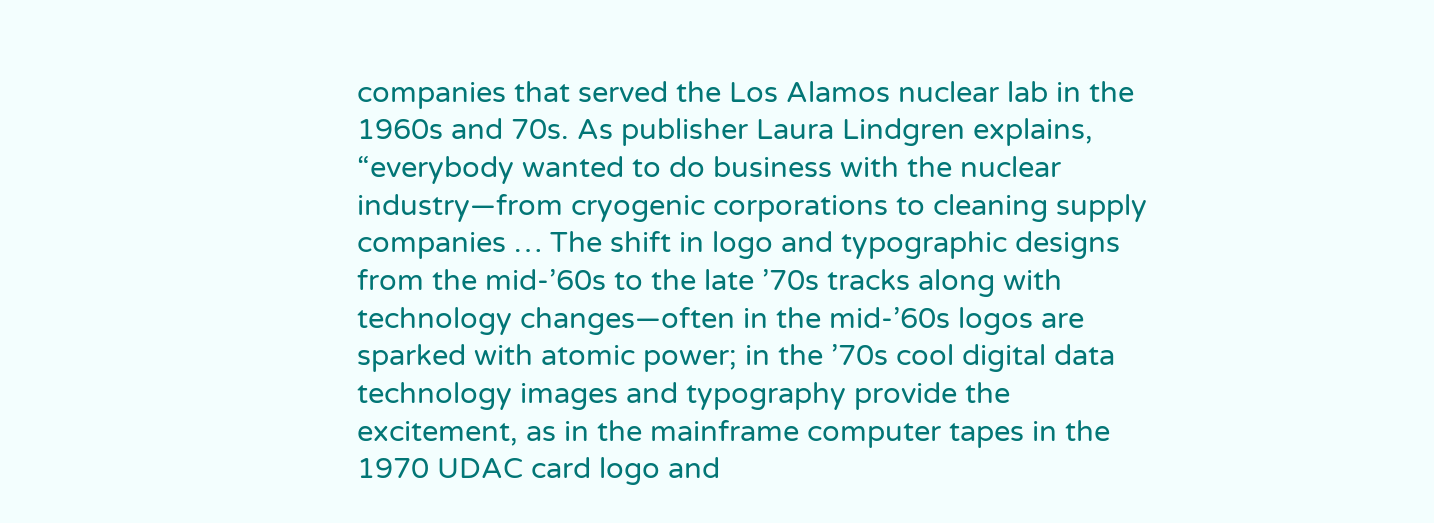companies that served the Los Alamos nuclear lab in the 1960s and 70s. As publisher Laura Lindgren explains, “everybody wanted to do business with the nuclear industry—from cryogenic corporations to cleaning supply companies … The shift in logo and typographic designs from the mid-’60s to the late ’70s tracks along with technology changes—often in the mid-’60s logos are sparked with atomic power; in the ’70s cool digital data technology images and typography provide the excitement, as in the mainframe computer tapes in the 1970 UDAC card logo and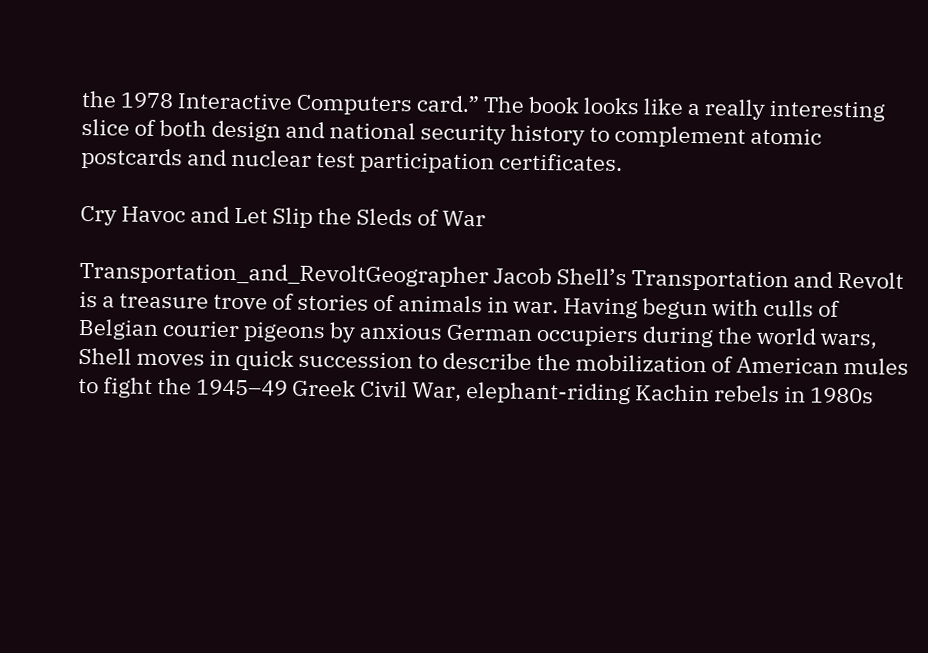the 1978 Interactive Computers card.” The book looks like a really interesting slice of both design and national security history to complement atomic postcards and nuclear test participation certificates.

Cry Havoc and Let Slip the Sleds of War

Transportation_and_RevoltGeographer Jacob Shell’s Transportation and Revolt is a treasure trove of stories of animals in war. Having begun with culls of Belgian courier pigeons by anxious German occupiers during the world wars, Shell moves in quick succession to describe the mobilization of American mules to fight the 1945–49 Greek Civil War, elephant-riding Kachin rebels in 1980s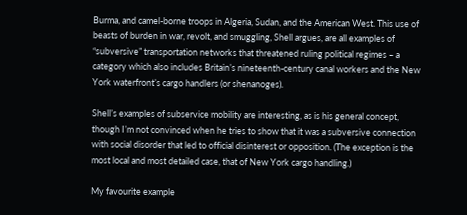Burma, and camel-borne troops in Algeria, Sudan, and the American West. This use of beasts of burden in war, revolt, and smuggling, Shell argues, are all examples of “subversive” transportation networks that threatened ruling political regimes – a category which also includes Britain’s nineteenth-century canal workers and the New York waterfront’s cargo handlers (or shenanoges).

Shell’s examples of subservice mobility are interesting, as is his general concept, though I’m not convinced when he tries to show that it was a subversive connection with social disorder that led to official disinterest or opposition. (The exception is the most local and most detailed case, that of New York cargo handling.)

My favourite example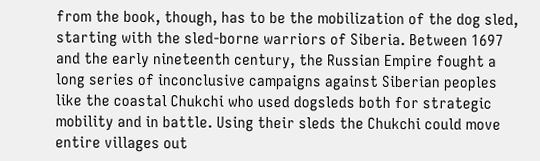from the book, though, has to be the mobilization of the dog sled, starting with the sled-borne warriors of Siberia. Between 1697 and the early nineteenth century, the Russian Empire fought a long series of inconclusive campaigns against Siberian peoples like the coastal Chukchi who used dogsleds both for strategic mobility and in battle. Using their sleds the Chukchi could move entire villages out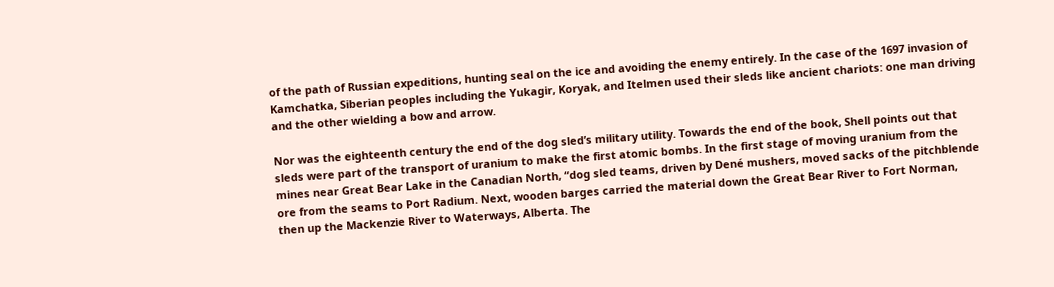of the path of Russian expeditions, hunting seal on the ice and avoiding the enemy entirely. In the case of the 1697 invasion of Kamchatka, Siberian peoples including the Yukagir, Koryak, and Itelmen used their sleds like ancient chariots: one man driving and the other wielding a bow and arrow.

Nor was the eighteenth century the end of the dog sled’s military utility. Towards the end of the book, Shell points out that sleds were part of the transport of uranium to make the first atomic bombs. In the first stage of moving uranium from the mines near Great Bear Lake in the Canadian North, “dog sled teams, driven by Dené mushers, moved sacks of the pitchblende ore from the seams to Port Radium. Next, wooden barges carried the material down the Great Bear River to Fort Norman, then up the Mackenzie River to Waterways, Alberta. The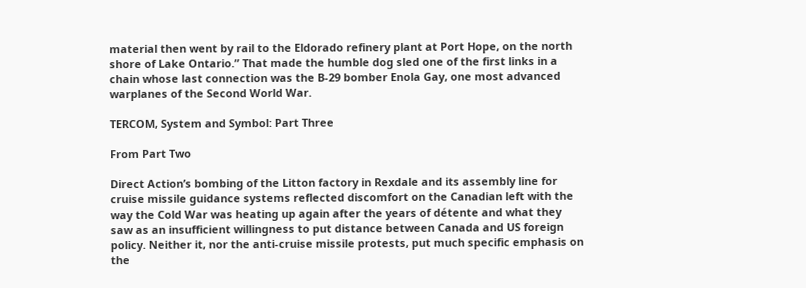material then went by rail to the Eldorado refinery plant at Port Hope, on the north shore of Lake Ontario.” That made the humble dog sled one of the first links in a chain whose last connection was the B-29 bomber Enola Gay, one most advanced warplanes of the Second World War.

TERCOM, System and Symbol: Part Three

From Part Two

Direct Action’s bombing of the Litton factory in Rexdale and its assembly line for cruise missile guidance systems reflected discomfort on the Canadian left with the way the Cold War was heating up again after the years of détente and what they saw as an insufficient willingness to put distance between Canada and US foreign policy. Neither it, nor the anti-cruise missile protests, put much specific emphasis on the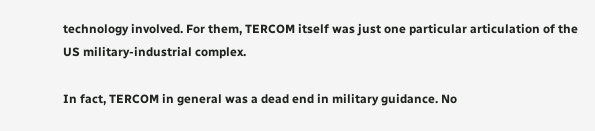technology involved. For them, TERCOM itself was just one particular articulation of the US military-industrial complex.

In fact, TERCOM in general was a dead end in military guidance. No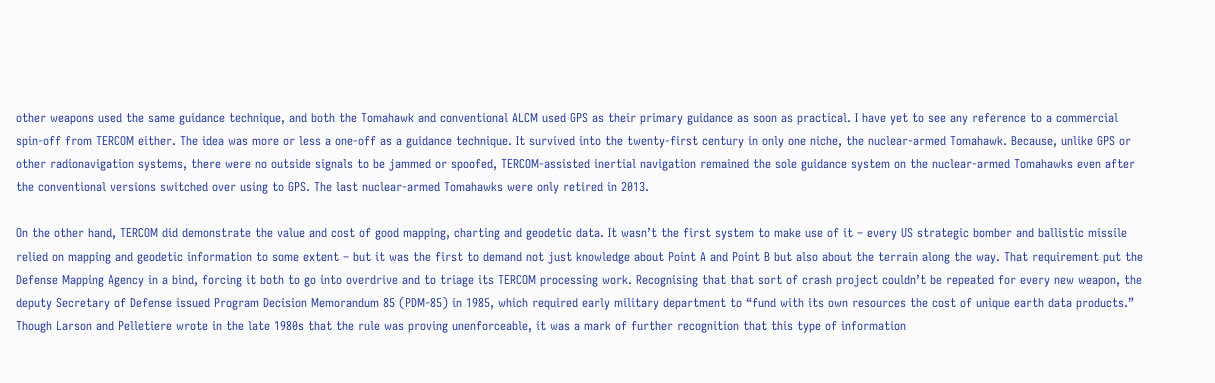other weapons used the same guidance technique, and both the Tomahawk and conventional ALCM used GPS as their primary guidance as soon as practical. I have yet to see any reference to a commercial spin-off from TERCOM either. The idea was more or less a one-off as a guidance technique. It survived into the twenty-first century in only one niche, the nuclear-armed Tomahawk. Because, unlike GPS or other radionavigation systems, there were no outside signals to be jammed or spoofed, TERCOM-assisted inertial navigation remained the sole guidance system on the nuclear-armed Tomahawks even after the conventional versions switched over using to GPS. The last nuclear-armed Tomahawks were only retired in 2013.

On the other hand, TERCOM did demonstrate the value and cost of good mapping, charting and geodetic data. It wasn’t the first system to make use of it – every US strategic bomber and ballistic missile relied on mapping and geodetic information to some extent – but it was the first to demand not just knowledge about Point A and Point B but also about the terrain along the way. That requirement put the Defense Mapping Agency in a bind, forcing it both to go into overdrive and to triage its TERCOM processing work. Recognising that that sort of crash project couldn’t be repeated for every new weapon, the deputy Secretary of Defense issued Program Decision Memorandum 85 (PDM-85) in 1985, which required early military department to “fund with its own resources the cost of unique earth data products.” Though Larson and Pelletiere wrote in the late 1980s that the rule was proving unenforceable, it was a mark of further recognition that this type of information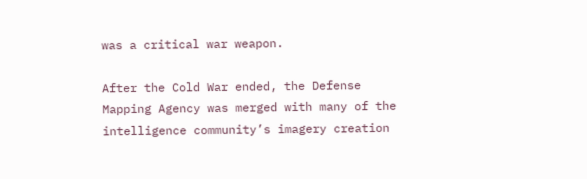was a critical war weapon.

After the Cold War ended, the Defense Mapping Agency was merged with many of the intelligence community’s imagery creation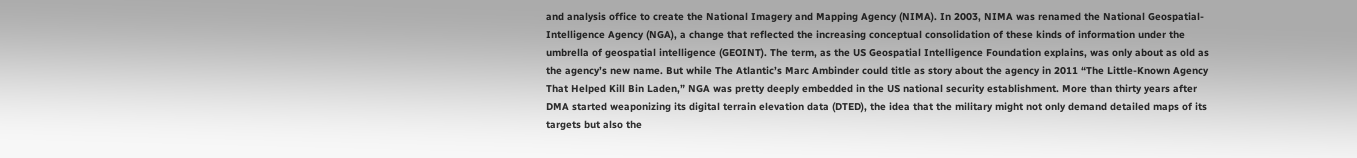and analysis office to create the National Imagery and Mapping Agency (NIMA). In 2003, NIMA was renamed the National Geospatial-Intelligence Agency (NGA), a change that reflected the increasing conceptual consolidation of these kinds of information under the umbrella of geospatial intelligence (GEOINT). The term, as the US Geospatial Intelligence Foundation explains, was only about as old as the agency’s new name. But while The Atlantic’s Marc Ambinder could title as story about the agency in 2011 “The Little-Known Agency That Helped Kill Bin Laden,” NGA was pretty deeply embedded in the US national security establishment. More than thirty years after DMA started weaponizing its digital terrain elevation data (DTED), the idea that the military might not only demand detailed maps of its targets but also the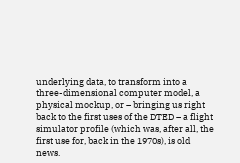underlying data, to transform into a three-dimensional computer model, a physical mockup, or – bringing us right back to the first uses of the DTED – a flight simulator profile (which was, after all, the first use for, back in the 1970s), is old news.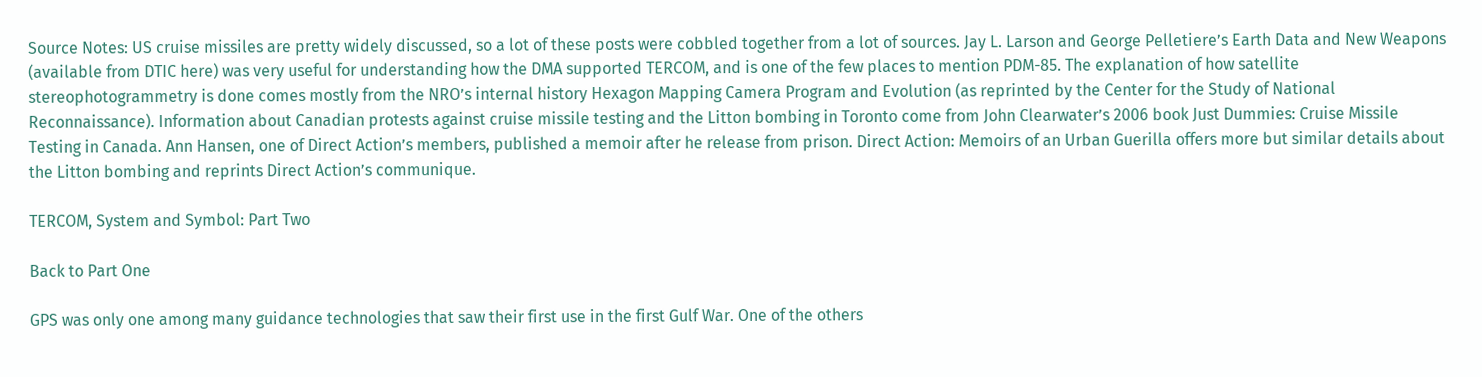Source Notes: US cruise missiles are pretty widely discussed, so a lot of these posts were cobbled together from a lot of sources. Jay L. Larson and George Pelletiere’s Earth Data and New Weapons (available from DTIC here) was very useful for understanding how the DMA supported TERCOM, and is one of the few places to mention PDM-85. The explanation of how satellite stereophotogrammetry is done comes mostly from the NRO’s internal history Hexagon Mapping Camera Program and Evolution (as reprinted by the Center for the Study of National Reconnaissance). Information about Canadian protests against cruise missile testing and the Litton bombing in Toronto come from John Clearwater’s 2006 book Just Dummies: Cruise Missile Testing in Canada. Ann Hansen, one of Direct Action’s members, published a memoir after he release from prison. Direct Action: Memoirs of an Urban Guerilla offers more but similar details about the Litton bombing and reprints Direct Action’s communique.

TERCOM, System and Symbol: Part Two

Back to Part One

GPS was only one among many guidance technologies that saw their first use in the first Gulf War. One of the others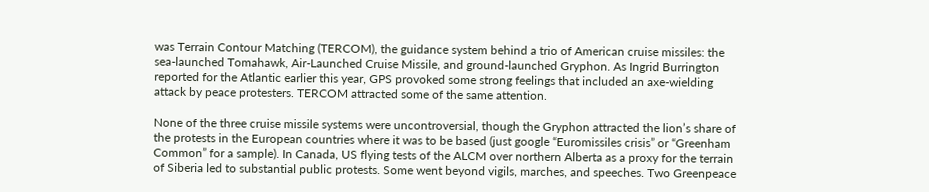was Terrain Contour Matching (TERCOM), the guidance system behind a trio of American cruise missiles: the sea-launched Tomahawk, Air-Launched Cruise Missile, and ground-launched Gryphon. As Ingrid Burrington reported for the Atlantic earlier this year, GPS provoked some strong feelings that included an axe-wielding attack by peace protesters. TERCOM attracted some of the same attention.

None of the three cruise missile systems were uncontroversial, though the Gryphon attracted the lion’s share of the protests in the European countries where it was to be based (just google “Euromissiles crisis” or “Greenham Common” for a sample). In Canada, US flying tests of the ALCM over northern Alberta as a proxy for the terrain of Siberia led to substantial public protests. Some went beyond vigils, marches, and speeches. Two Greenpeace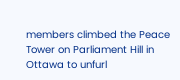members climbed the Peace Tower on Parliament Hill in Ottawa to unfurl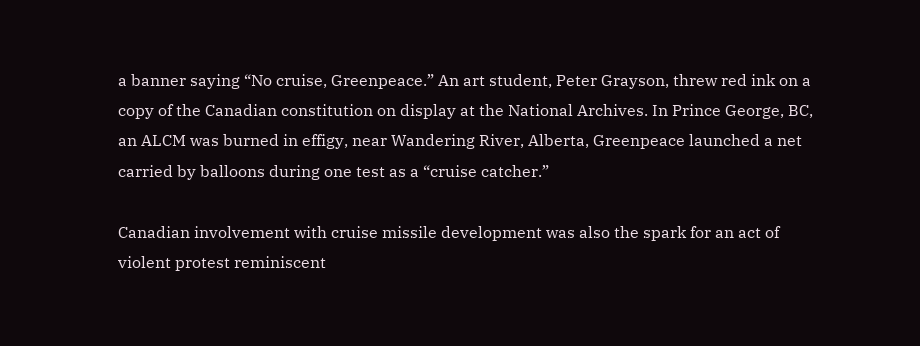a banner saying “No cruise, Greenpeace.” An art student, Peter Grayson, threw red ink on a copy of the Canadian constitution on display at the National Archives. In Prince George, BC, an ALCM was burned in effigy, near Wandering River, Alberta, Greenpeace launched a net carried by balloons during one test as a “cruise catcher.”

Canadian involvement with cruise missile development was also the spark for an act of violent protest reminiscent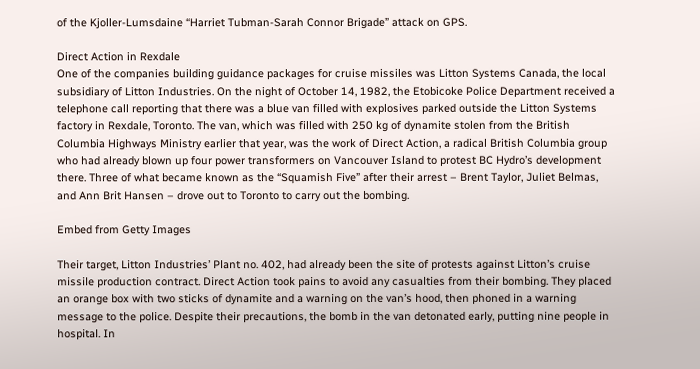of the Kjoller-Lumsdaine “Harriet Tubman-Sarah Connor Brigade” attack on GPS.

Direct Action in Rexdale
One of the companies building guidance packages for cruise missiles was Litton Systems Canada, the local subsidiary of Litton Industries. On the night of October 14, 1982, the Etobicoke Police Department received a telephone call reporting that there was a blue van filled with explosives parked outside the Litton Systems factory in Rexdale, Toronto. The van, which was filled with 250 kg of dynamite stolen from the British Columbia Highways Ministry earlier that year, was the work of Direct Action, a radical British Columbia group who had already blown up four power transformers on Vancouver Island to protest BC Hydro’s development there. Three of what became known as the “Squamish Five” after their arrest – Brent Taylor, Juliet Belmas, and Ann Brit Hansen – drove out to Toronto to carry out the bombing.

Embed from Getty Images

Their target, Litton Industries’ Plant no. 402, had already been the site of protests against Litton’s cruise missile production contract. Direct Action took pains to avoid any casualties from their bombing. They placed an orange box with two sticks of dynamite and a warning on the van’s hood, then phoned in a warning message to the police. Despite their precautions, the bomb in the van detonated early, putting nine people in hospital. In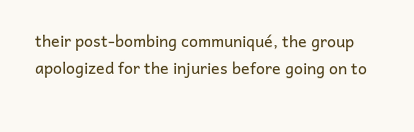their post-bombing communiqué, the group apologized for the injuries before going on to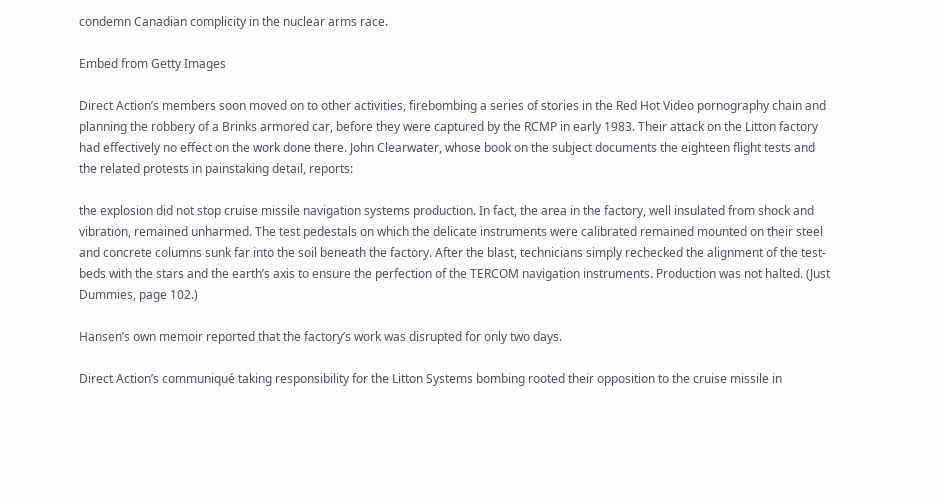condemn Canadian complicity in the nuclear arms race.

Embed from Getty Images

Direct Action’s members soon moved on to other activities, firebombing a series of stories in the Red Hot Video pornography chain and planning the robbery of a Brinks armored car, before they were captured by the RCMP in early 1983. Their attack on the Litton factory had effectively no effect on the work done there. John Clearwater, whose book on the subject documents the eighteen flight tests and the related protests in painstaking detail, reports:

the explosion did not stop cruise missile navigation systems production. In fact, the area in the factory, well insulated from shock and vibration, remained unharmed. The test pedestals on which the delicate instruments were calibrated remained mounted on their steel and concrete columns sunk far into the soil beneath the factory. After the blast, technicians simply rechecked the alignment of the test-beds with the stars and the earth’s axis to ensure the perfection of the TERCOM navigation instruments. Production was not halted. (Just Dummies, page 102.)

Hansen’s own memoir reported that the factory’s work was disrupted for only two days.

Direct Action’s communiqué taking responsibility for the Litton Systems bombing rooted their opposition to the cruise missile in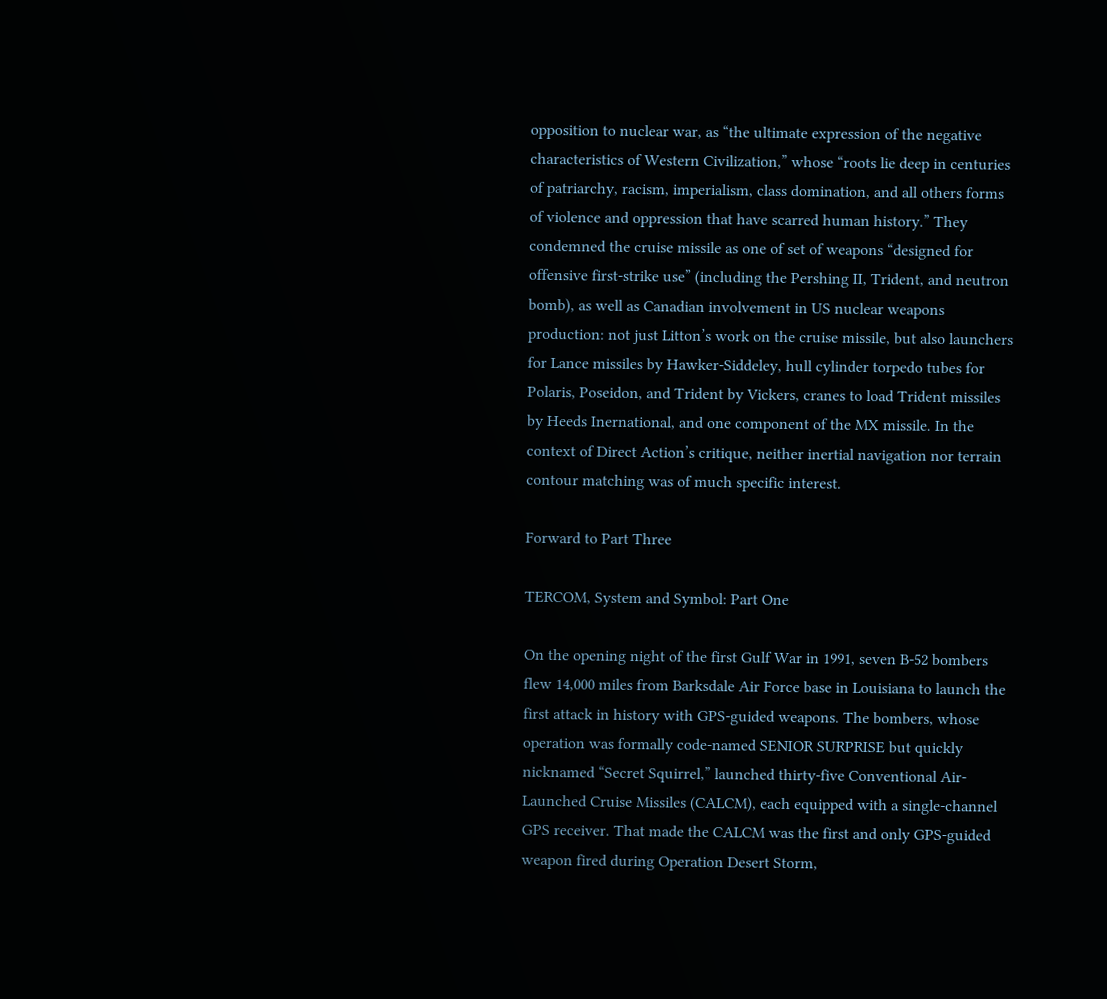opposition to nuclear war, as “the ultimate expression of the negative characteristics of Western Civilization,” whose “roots lie deep in centuries of patriarchy, racism, imperialism, class domination, and all others forms of violence and oppression that have scarred human history.” They condemned the cruise missile as one of set of weapons “designed for offensive first-strike use” (including the Pershing II, Trident, and neutron bomb), as well as Canadian involvement in US nuclear weapons production: not just Litton’s work on the cruise missile, but also launchers for Lance missiles by Hawker-Siddeley, hull cylinder torpedo tubes for Polaris, Poseidon, and Trident by Vickers, cranes to load Trident missiles by Heeds Inernational, and one component of the MX missile. In the context of Direct Action’s critique, neither inertial navigation nor terrain contour matching was of much specific interest.

Forward to Part Three

TERCOM, System and Symbol: Part One

On the opening night of the first Gulf War in 1991, seven B-52 bombers flew 14,000 miles from Barksdale Air Force base in Louisiana to launch the first attack in history with GPS-guided weapons. The bombers, whose operation was formally code-named SENIOR SURPRISE but quickly nicknamed “Secret Squirrel,” launched thirty-five Conventional Air-Launched Cruise Missiles (CALCM), each equipped with a single-channel GPS receiver. That made the CALCM was the first and only GPS-guided weapon fired during Operation Desert Storm,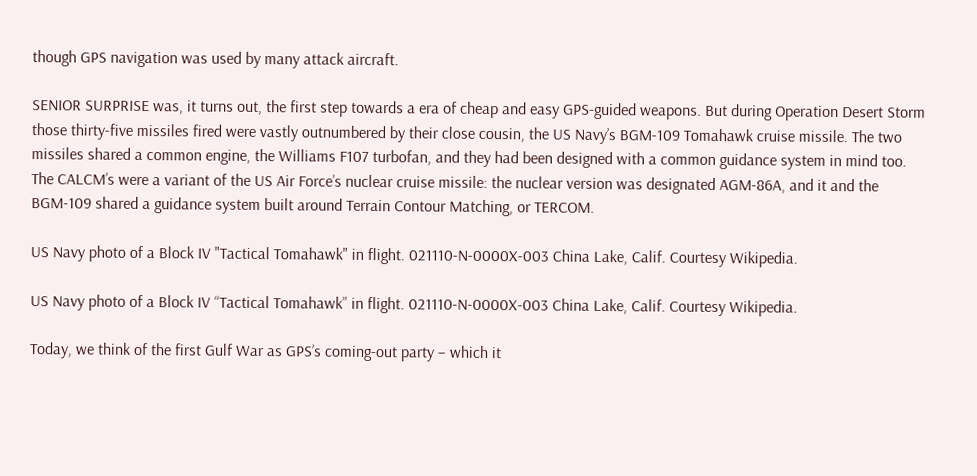though GPS navigation was used by many attack aircraft.

SENIOR SURPRISE was, it turns out, the first step towards a era of cheap and easy GPS-guided weapons. But during Operation Desert Storm those thirty-five missiles fired were vastly outnumbered by their close cousin, the US Navy’s BGM-109 Tomahawk cruise missile. The two missiles shared a common engine, the Williams F107 turbofan, and they had been designed with a common guidance system in mind too. The CALCM’s were a variant of the US Air Force’s nuclear cruise missile: the nuclear version was designated AGM-86A, and it and the BGM-109 shared a guidance system built around Terrain Contour Matching, or TERCOM.

US Navy photo of a Block IV "Tactical Tomahawk" in flight. 021110-N-0000X-003 China Lake, Calif. Courtesy Wikipedia.

US Navy photo of a Block IV “Tactical Tomahawk” in flight. 021110-N-0000X-003 China Lake, Calif. Courtesy Wikipedia.

Today, we think of the first Gulf War as GPS’s coming-out party – which it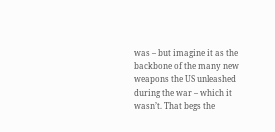was – but imagine it as the backbone of the many new weapons the US unleashed during the war – which it wasn’t. That begs the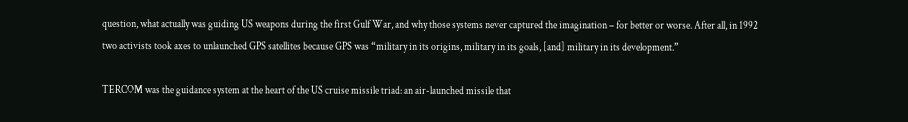question, what actually was guiding US weapons during the first Gulf War, and why those systems never captured the imagination – for better or worse. After all, in 1992 two activists took axes to unlaunched GPS satellites because GPS was “military in its origins, military in its goals, [and] military in its development.”

TERCOM was the guidance system at the heart of the US cruise missile triad: an air-launched missile that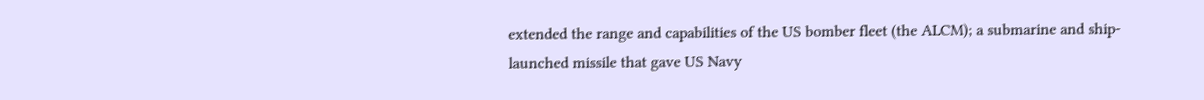extended the range and capabilities of the US bomber fleet (the ALCM); a submarine and ship-launched missile that gave US Navy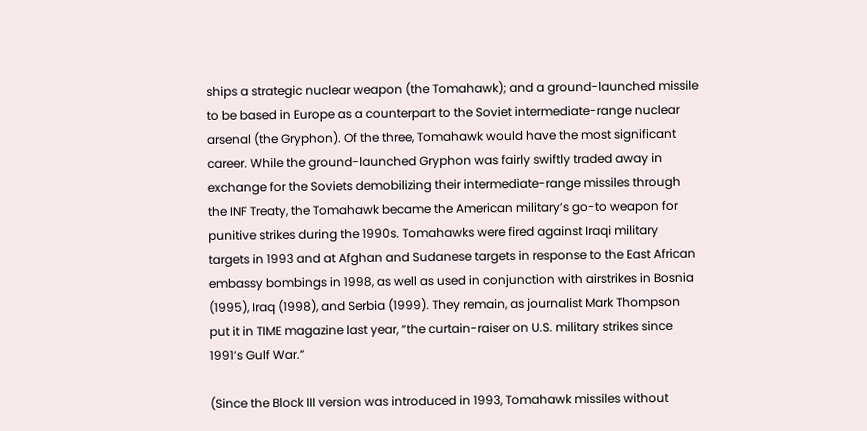ships a strategic nuclear weapon (the Tomahawk); and a ground-launched missile to be based in Europe as a counterpart to the Soviet intermediate-range nuclear arsenal (the Gryphon). Of the three, Tomahawk would have the most significant career. While the ground-launched Gryphon was fairly swiftly traded away in exchange for the Soviets demobilizing their intermediate-range missiles through the INF Treaty, the Tomahawk became the American military’s go-to weapon for punitive strikes during the 1990s. Tomahawks were fired against Iraqi military targets in 1993 and at Afghan and Sudanese targets in response to the East African embassy bombings in 1998, as well as used in conjunction with airstrikes in Bosnia (1995), Iraq (1998), and Serbia (1999). They remain, as journalist Mark Thompson put it in TIME magazine last year, “the curtain-raiser on U.S. military strikes since 1991’s Gulf War.”

(Since the Block III version was introduced in 1993, Tomahawk missiles without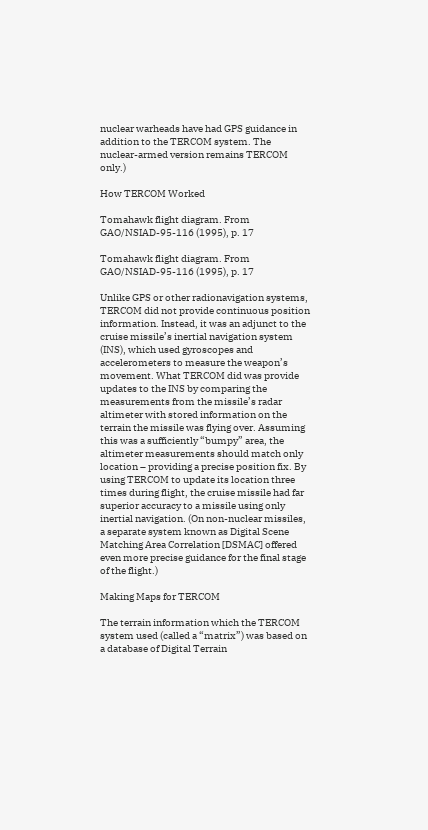nuclear warheads have had GPS guidance in addition to the TERCOM system. The nuclear-armed version remains TERCOM only.)

How TERCOM Worked

Tomahawk flight diagram. From GAO/NSIAD-95-116 (1995), p. 17

Tomahawk flight diagram. From GAO/NSIAD-95-116 (1995), p. 17

Unlike GPS or other radionavigation systems, TERCOM did not provide continuous position information. Instead, it was an adjunct to the cruise missile’s inertial navigation system (INS), which used gyroscopes and accelerometers to measure the weapon’s movement. What TERCOM did was provide updates to the INS by comparing the measurements from the missile’s radar altimeter with stored information on the terrain the missile was flying over. Assuming this was a sufficiently “bumpy” area, the altimeter measurements should match only location – providing a precise position fix. By using TERCOM to update its location three times during flight, the cruise missile had far superior accuracy to a missile using only inertial navigation. (On non-nuclear missiles, a separate system known as Digital Scene Matching Area Correlation [DSMAC] offered even more precise guidance for the final stage of the flight.)

Making Maps for TERCOM

The terrain information which the TERCOM system used (called a “matrix”) was based on a database of Digital Terrain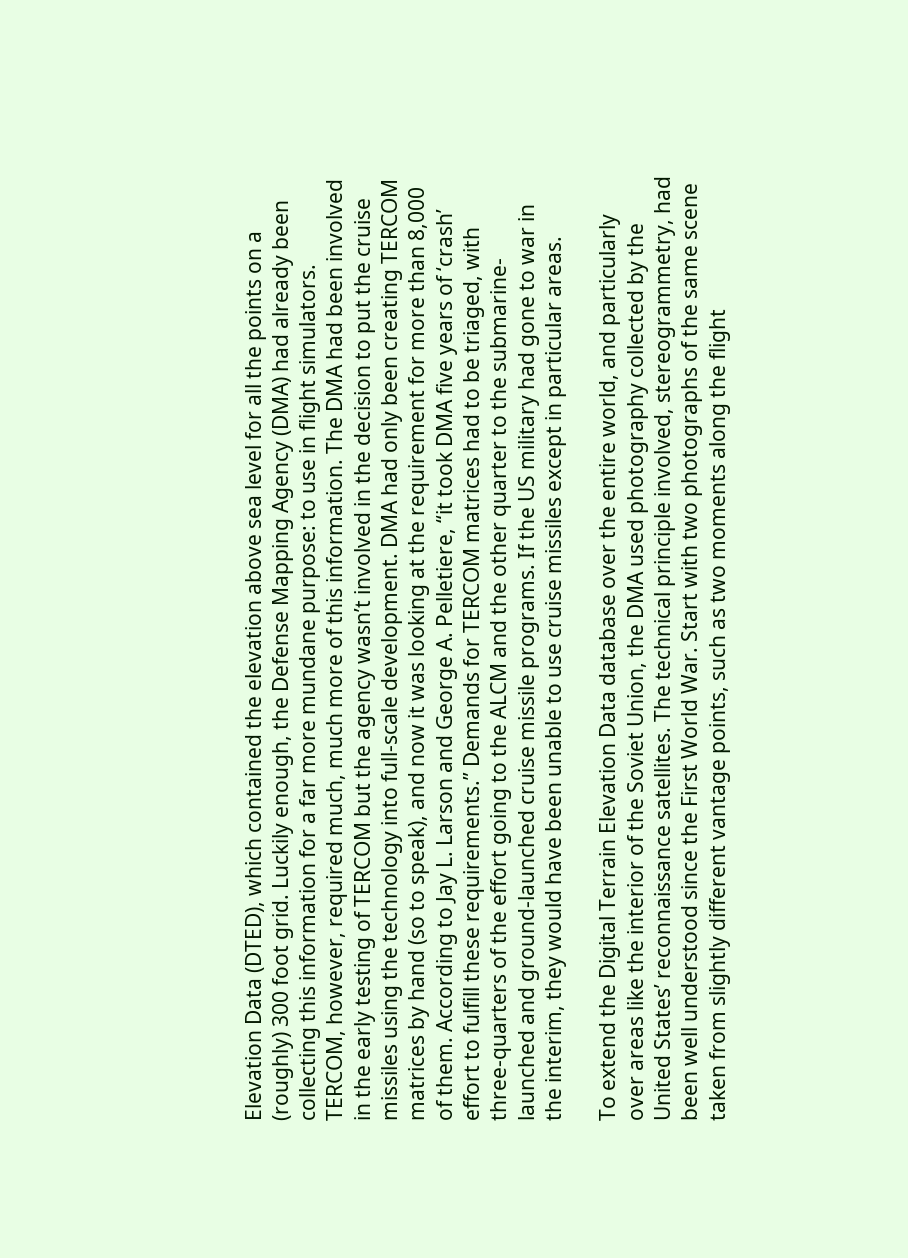Elevation Data (DTED), which contained the elevation above sea level for all the points on a (roughly) 300 foot grid. Luckily enough, the Defense Mapping Agency (DMA) had already been collecting this information for a far more mundane purpose: to use in flight simulators. TERCOM, however, required much, much more of this information. The DMA had been involved in the early testing of TERCOM but the agency wasn’t involved in the decision to put the cruise missiles using the technology into full-scale development. DMA had only been creating TERCOM matrices by hand (so to speak), and now it was looking at the requirement for more than 8,000 of them. According to Jay L. Larson and George A. Pelletiere, “it took DMA five years of ‘crash’ effort to fulfill these requirements.” Demands for TERCOM matrices had to be triaged, with three-quarters of the effort going to the ALCM and the other quarter to the submarine-launched and ground-launched cruise missile programs. If the US military had gone to war in the interim, they would have been unable to use cruise missiles except in particular areas.

To extend the Digital Terrain Elevation Data database over the entire world, and particularly over areas like the interior of the Soviet Union, the DMA used photography collected by the United States’ reconnaissance satellites. The technical principle involved, stereogrammetry, had been well understood since the First World War. Start with two photographs of the same scene taken from slightly different vantage points, such as two moments along the flight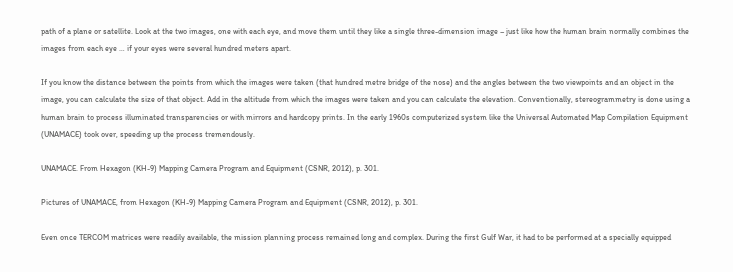path of a plane or satellite. Look at the two images, one with each eye, and move them until they like a single three-dimension image – just like how the human brain normally combines the images from each eye … if your eyes were several hundred meters apart.

If you know the distance between the points from which the images were taken (that hundred metre bridge of the nose) and the angles between the two viewpoints and an object in the image, you can calculate the size of that object. Add in the altitude from which the images were taken and you can calculate the elevation. Conventionally, stereogrammetry is done using a human brain to process illuminated transparencies or with mirrors and hardcopy prints. In the early 1960s computerized system like the Universal Automated Map Compilation Equipment (UNAMACE) took over, speeding up the process tremendously.

UNAMACE. From Hexagon (KH-9) Mapping Camera Program and Equipment (CSNR, 2012), p. 301.

Pictures of UNAMACE, from Hexagon (KH-9) Mapping Camera Program and Equipment (CSNR, 2012), p. 301.

Even once TERCOM matrices were readily available, the mission planning process remained long and complex. During the first Gulf War, it had to be performed at a specially equipped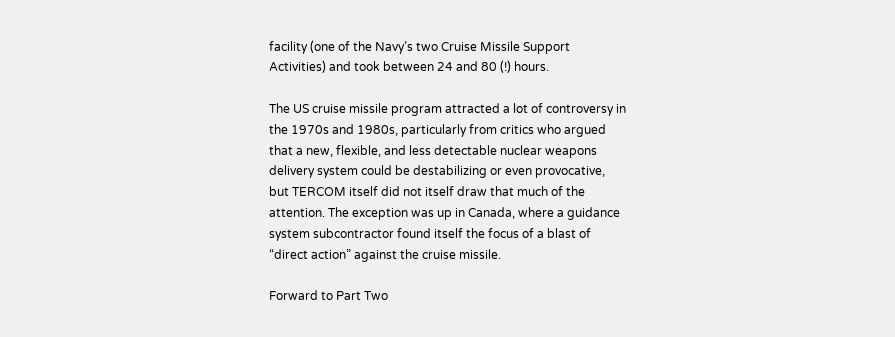facility (one of the Navy’s two Cruise Missile Support Activities) and took between 24 and 80 (!) hours.

The US cruise missile program attracted a lot of controversy in the 1970s and 1980s, particularly from critics who argued that a new, flexible, and less detectable nuclear weapons delivery system could be destabilizing or even provocative, but TERCOM itself did not itself draw that much of the attention. The exception was up in Canada, where a guidance system subcontractor found itself the focus of a blast of “direct action” against the cruise missile.

Forward to Part Two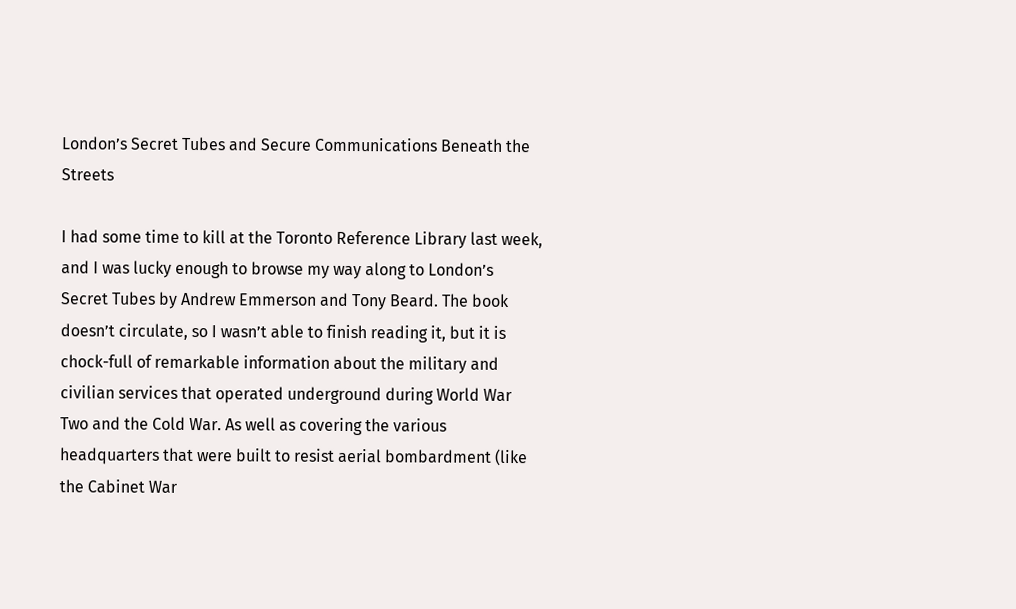London’s Secret Tubes and Secure Communications Beneath the Streets

I had some time to kill at the Toronto Reference Library last week, and I was lucky enough to browse my way along to London’s Secret Tubes by Andrew Emmerson and Tony Beard. The book doesn’t circulate, so I wasn’t able to finish reading it, but it is chock-full of remarkable information about the military and civilian services that operated underground during World War Two and the Cold War. As well as covering the various headquarters that were built to resist aerial bombardment (like the Cabinet War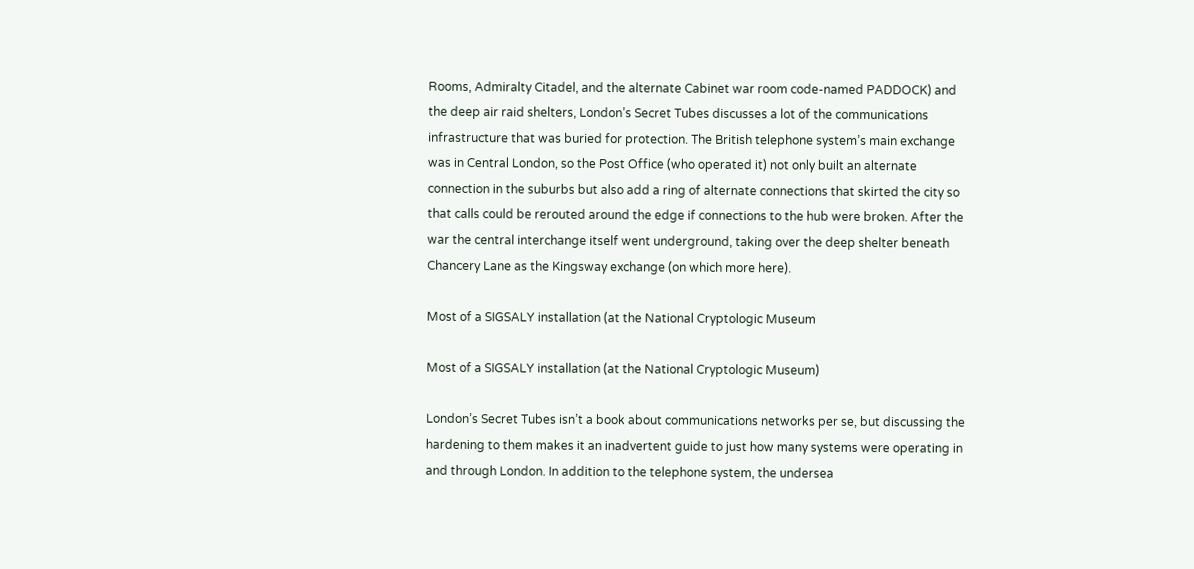Rooms, Admiralty Citadel, and the alternate Cabinet war room code-named PADDOCK) and the deep air raid shelters, London’s Secret Tubes discusses a lot of the communications infrastructure that was buried for protection. The British telephone system’s main exchange was in Central London, so the Post Office (who operated it) not only built an alternate connection in the suburbs but also add a ring of alternate connections that skirted the city so that calls could be rerouted around the edge if connections to the hub were broken. After the war the central interchange itself went underground, taking over the deep shelter beneath Chancery Lane as the Kingsway exchange (on which more here).

Most of a SIGSALY installation (at the National Cryptologic Museum

Most of a SIGSALY installation (at the National Cryptologic Museum)

London’s Secret Tubes isn’t a book about communications networks per se, but discussing the hardening to them makes it an inadvertent guide to just how many systems were operating in and through London. In addition to the telephone system, the undersea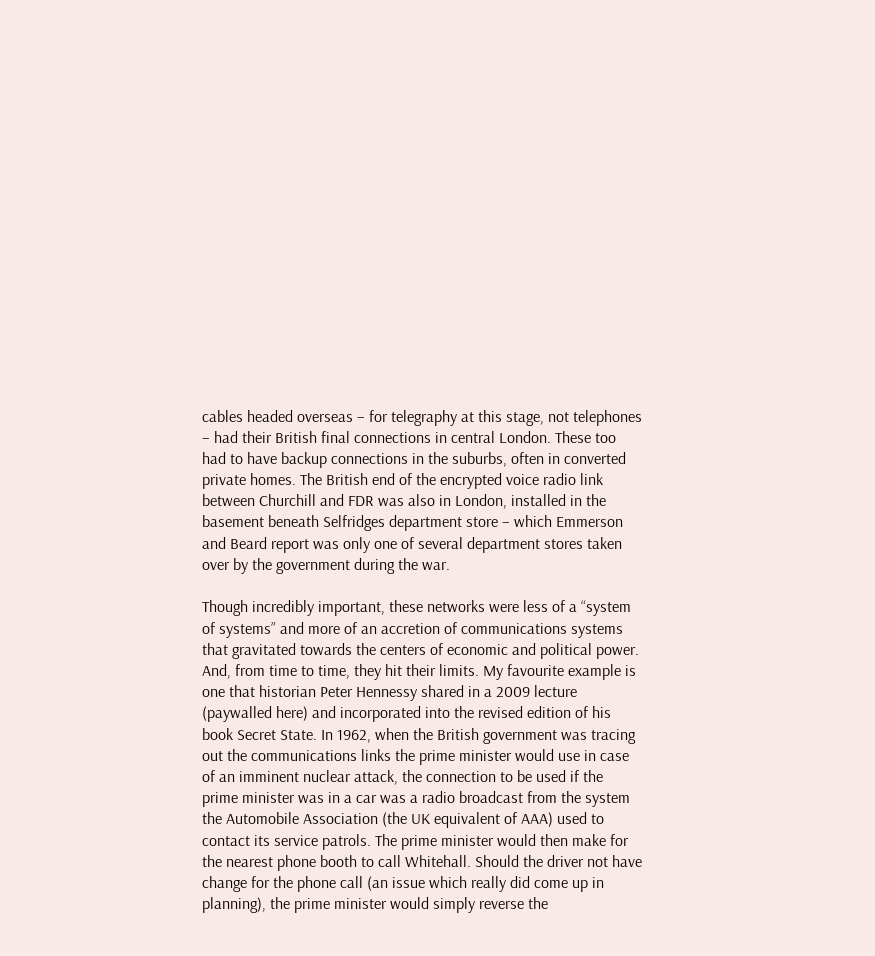cables headed overseas – for telegraphy at this stage, not telephones – had their British final connections in central London. These too had to have backup connections in the suburbs, often in converted private homes. The British end of the encrypted voice radio link between Churchill and FDR was also in London, installed in the basement beneath Selfridges department store – which Emmerson and Beard report was only one of several department stores taken over by the government during the war.

Though incredibly important, these networks were less of a “system of systems” and more of an accretion of communications systems that gravitated towards the centers of economic and political power. And, from time to time, they hit their limits. My favourite example is one that historian Peter Hennessy shared in a 2009 lecture (paywalled here) and incorporated into the revised edition of his book Secret State. In 1962, when the British government was tracing out the communications links the prime minister would use in case of an imminent nuclear attack, the connection to be used if the prime minister was in a car was a radio broadcast from the system the Automobile Association (the UK equivalent of AAA) used to contact its service patrols. The prime minister would then make for the nearest phone booth to call Whitehall. Should the driver not have change for the phone call (an issue which really did come up in planning), the prime minister would simply reverse the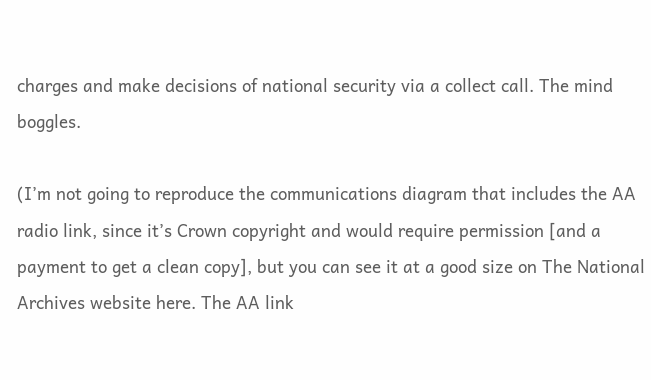charges and make decisions of national security via a collect call. The mind boggles.

(I’m not going to reproduce the communications diagram that includes the AA radio link, since it’s Crown copyright and would require permission [and a payment to get a clean copy], but you can see it at a good size on The National Archives website here. The AA link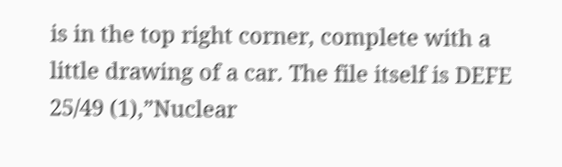is in the top right corner, complete with a little drawing of a car. The file itself is DEFE 25/49 (1),”Nuclear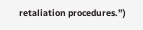retaliation procedures.”)